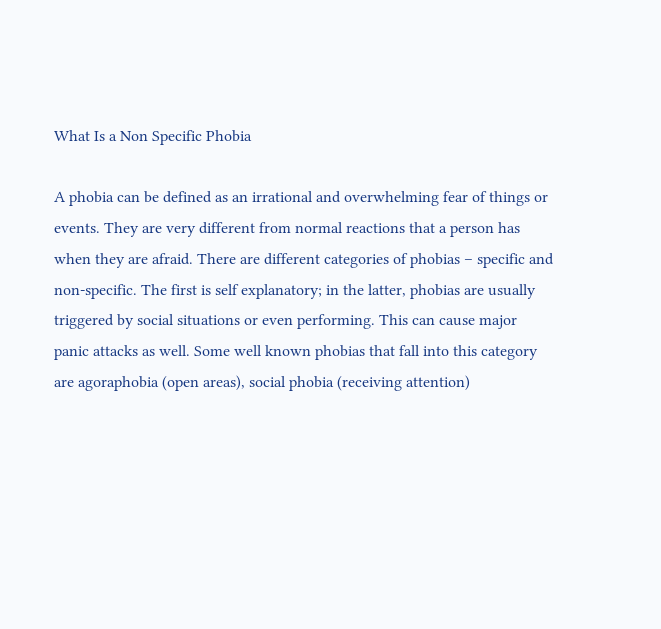What Is a Non Specific Phobia

A phobia can be defined as an irrational and overwhelming fear of things or events. They are very different from normal reactions that a person has when they are afraid. There are different categories of phobias – specific and non-specific. The first is self explanatory; in the latter, phobias are usually triggered by social situations or even performing. This can cause major panic attacks as well. Some well known phobias that fall into this category are agoraphobia (open areas), social phobia (receiving attention)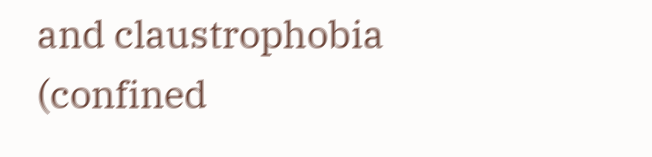and claustrophobia (confined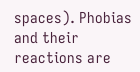spaces). Phobias and their reactions are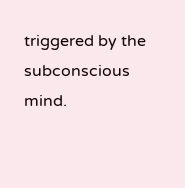triggered by the subconscious mind.